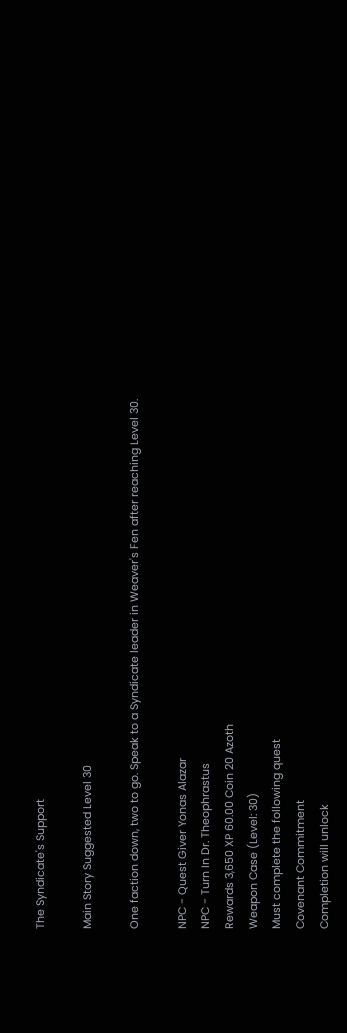The Syndicate's Support

Main Story Suggested Level 30

One faction down, two to go. Speak to a Syndicate leader in Weaver's Fen after reaching Level 30.

NPC - Quest Giver Yonas Alazar
NPC - Turn In Dr. Theophrastus
Rewards 3,650 XP 60.00 Coin 20 Azoth
Weapon Case (Level: 30)
Must complete the following quest
Covenant Commitment
Completion will unlock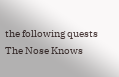the following quests
The Nose Knows